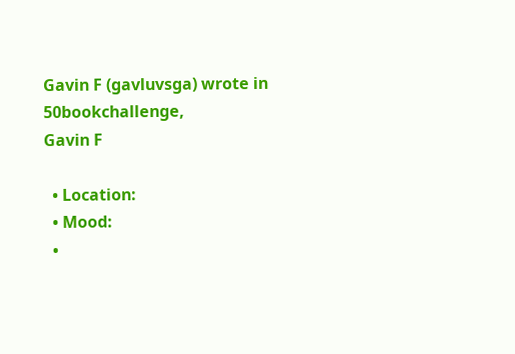Gavin F (gavluvsga) wrote in 50bookchallenge,
Gavin F

  • Location:
  • Mood:
  •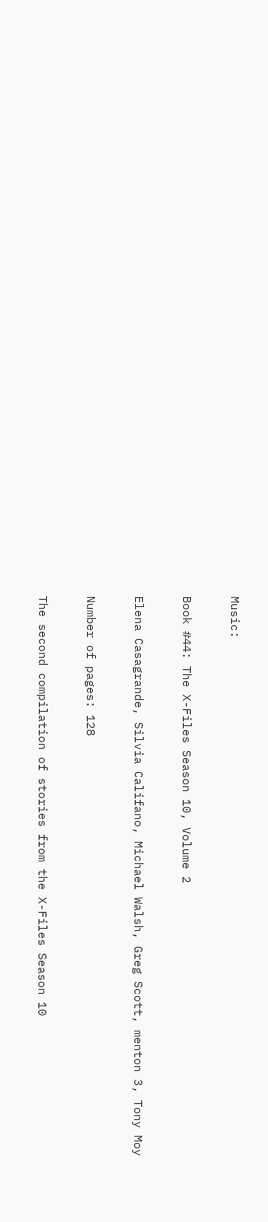Music:

Book #44: The X-Files Season 10, Volume 2

Elena Casagrande, Silvia Califano, Michael Walsh, Greg Scott, menton 3, Tony Moy

Number of pages: 128

The second compilation of stories from the X-Files Season 10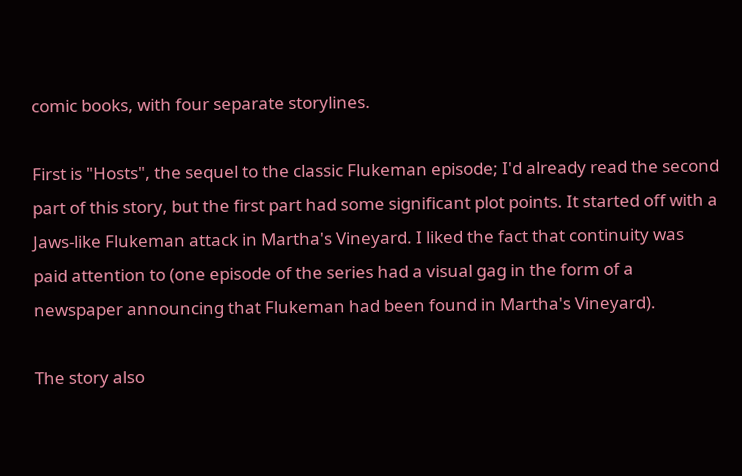comic books, with four separate storylines.

First is "Hosts", the sequel to the classic Flukeman episode; I'd already read the second part of this story, but the first part had some significant plot points. It started off with a Jaws-like Flukeman attack in Martha's Vineyard. I liked the fact that continuity was paid attention to (one episode of the series had a visual gag in the form of a newspaper announcing that Flukeman had been found in Martha's Vineyard).

The story also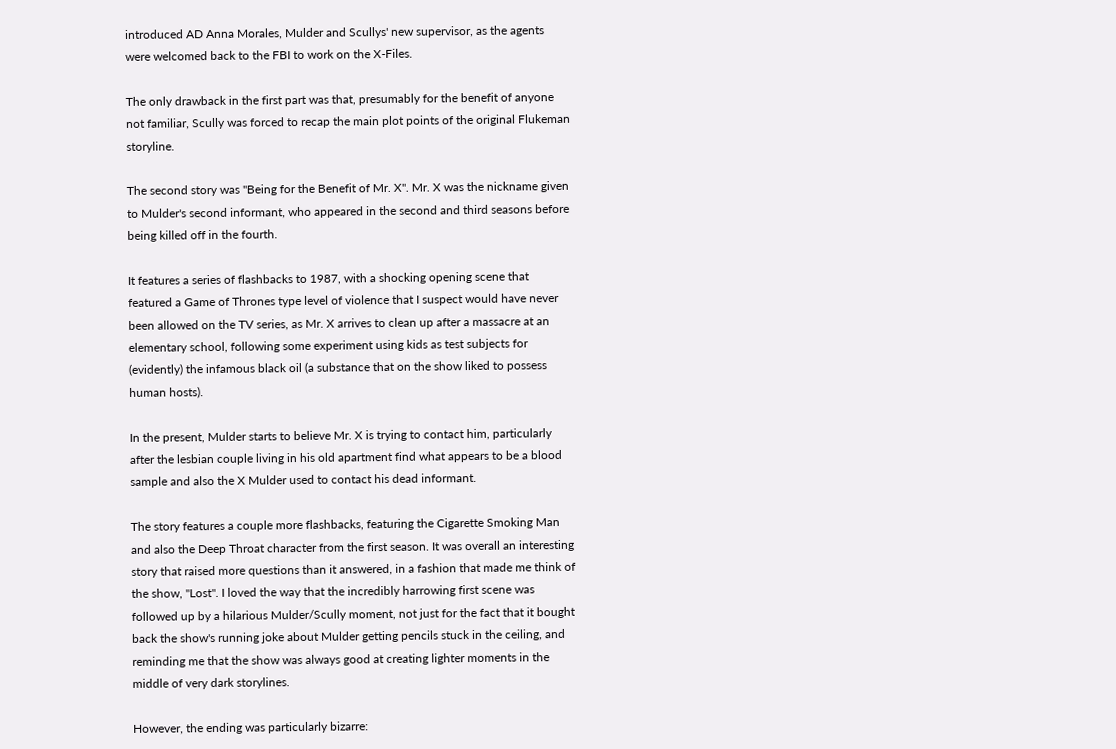introduced AD Anna Morales, Mulder and Scullys' new supervisor, as the agents were welcomed back to the FBI to work on the X-Files.

The only drawback in the first part was that, presumably for the benefit of anyone not familiar, Scully was forced to recap the main plot points of the original Flukeman storyline.

The second story was "Being for the Benefit of Mr. X". Mr. X was the nickname given to Mulder's second informant, who appeared in the second and third seasons before being killed off in the fourth.

It features a series of flashbacks to 1987, with a shocking opening scene that featured a Game of Thrones type level of violence that I suspect would have never been allowed on the TV series, as Mr. X arrives to clean up after a massacre at an elementary school, following some experiment using kids as test subjects for (evidently) the infamous black oil (a substance that on the show liked to possess human hosts).

In the present, Mulder starts to believe Mr. X is trying to contact him, particularly after the lesbian couple living in his old apartment find what appears to be a blood sample and also the X Mulder used to contact his dead informant.

The story features a couple more flashbacks, featuring the Cigarette Smoking Man and also the Deep Throat character from the first season. It was overall an interesting story that raised more questions than it answered, in a fashion that made me think of the show, "Lost". I loved the way that the incredibly harrowing first scene was followed up by a hilarious Mulder/Scully moment, not just for the fact that it bought back the show's running joke about Mulder getting pencils stuck in the ceiling, and reminding me that the show was always good at creating lighter moments in the middle of very dark storylines.

However, the ending was particularly bizarre: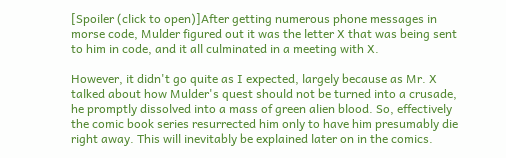[Spoiler (click to open)]After getting numerous phone messages in morse code, Mulder figured out it was the letter X that was being sent to him in code, and it all culminated in a meeting with X.

However, it didn't go quite as I expected, largely because as Mr. X talked about how Mulder's quest should not be turned into a crusade, he promptly dissolved into a mass of green alien blood. So, effectively the comic book series resurrected him only to have him presumably die right away. This will inevitably be explained later on in the comics.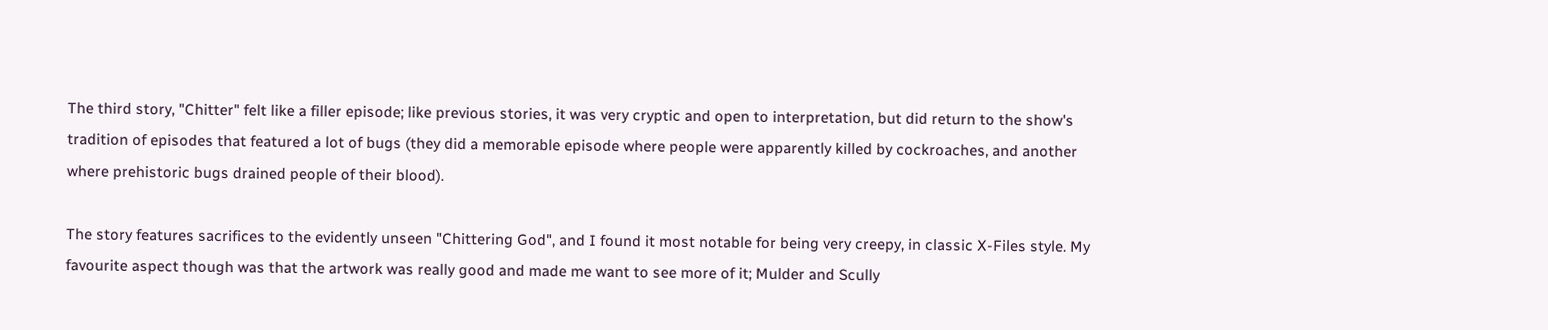The third story, "Chitter" felt like a filler episode; like previous stories, it was very cryptic and open to interpretation, but did return to the show's tradition of episodes that featured a lot of bugs (they did a memorable episode where people were apparently killed by cockroaches, and another where prehistoric bugs drained people of their blood).

The story features sacrifices to the evidently unseen "Chittering God", and I found it most notable for being very creepy, in classic X-Files style. My favourite aspect though was that the artwork was really good and made me want to see more of it; Mulder and Scully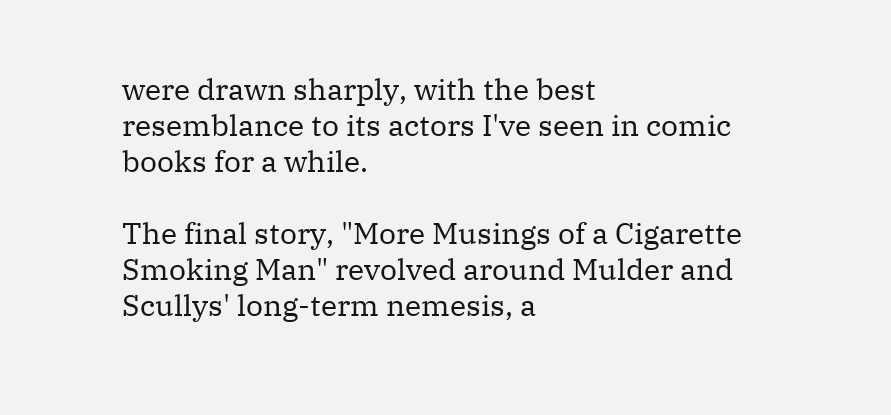were drawn sharply, with the best resemblance to its actors I've seen in comic books for a while.

The final story, "More Musings of a Cigarette Smoking Man" revolved around Mulder and Scullys' long-term nemesis, a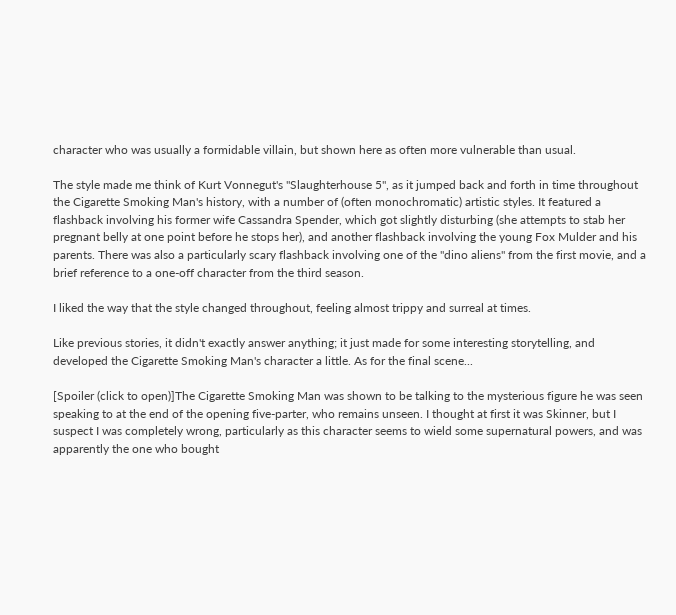character who was usually a formidable villain, but shown here as often more vulnerable than usual.

The style made me think of Kurt Vonnegut's "Slaughterhouse 5", as it jumped back and forth in time throughout the Cigarette Smoking Man's history, with a number of (often monochromatic) artistic styles. It featured a flashback involving his former wife Cassandra Spender, which got slightly disturbing (she attempts to stab her pregnant belly at one point before he stops her), and another flashback involving the young Fox Mulder and his parents. There was also a particularly scary flashback involving one of the "dino aliens" from the first movie, and a brief reference to a one-off character from the third season.

I liked the way that the style changed throughout, feeling almost trippy and surreal at times.

Like previous stories, it didn't exactly answer anything; it just made for some interesting storytelling, and developed the Cigarette Smoking Man's character a little. As for the final scene...

[Spoiler (click to open)]The Cigarette Smoking Man was shown to be talking to the mysterious figure he was seen speaking to at the end of the opening five-parter, who remains unseen. I thought at first it was Skinner, but I suspect I was completely wrong, particularly as this character seems to wield some supernatural powers, and was apparently the one who bought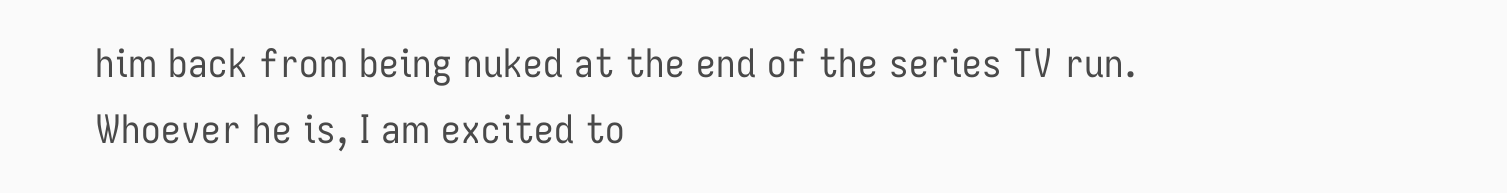him back from being nuked at the end of the series TV run. Whoever he is, I am excited to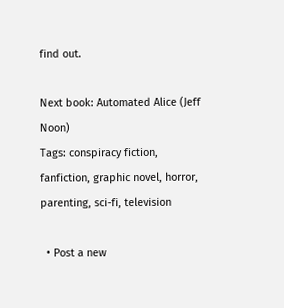find out.

Next book: Automated Alice (Jeff Noon)
Tags: conspiracy fiction, fanfiction, graphic novel, horror, parenting, sci-fi, television

  • Post a new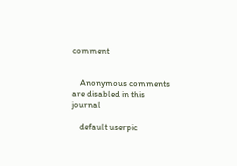comment


    Anonymous comments are disabled in this journal

    default userpic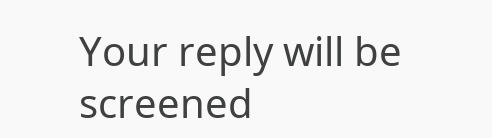Your reply will be screened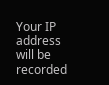Your IP address will be recorded